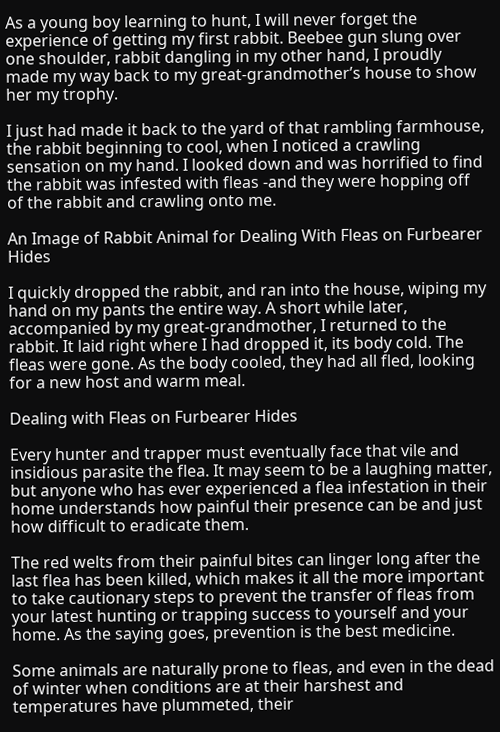As a young boy learning to hunt, I will never forget the experience of getting my first rabbit. Beebee gun slung over one shoulder, rabbit dangling in my other hand, I proudly made my way back to my great-grandmother’s house to show her my trophy.

I just had made it back to the yard of that rambling farmhouse, the rabbit beginning to cool, when I noticed a crawling sensation on my hand. I looked down and was horrified to find the rabbit was infested with fleas -and they were hopping off of the rabbit and crawling onto me.

An Image of Rabbit Animal for Dealing With Fleas on Furbearer Hides

I quickly dropped the rabbit, and ran into the house, wiping my hand on my pants the entire way. A short while later, accompanied by my great-grandmother, I returned to the rabbit. It laid right where I had dropped it, its body cold. The fleas were gone. As the body cooled, they had all fled, looking for a new host and warm meal.

Dealing with Fleas on Furbearer Hides

Every hunter and trapper must eventually face that vile and insidious parasite the flea. It may seem to be a laughing matter, but anyone who has ever experienced a flea infestation in their home understands how painful their presence can be and just how difficult to eradicate them.

The red welts from their painful bites can linger long after the last flea has been killed, which makes it all the more important to take cautionary steps to prevent the transfer of fleas from your latest hunting or trapping success to yourself and your home. As the saying goes, prevention is the best medicine.

Some animals are naturally prone to fleas, and even in the dead of winter when conditions are at their harshest and temperatures have plummeted, their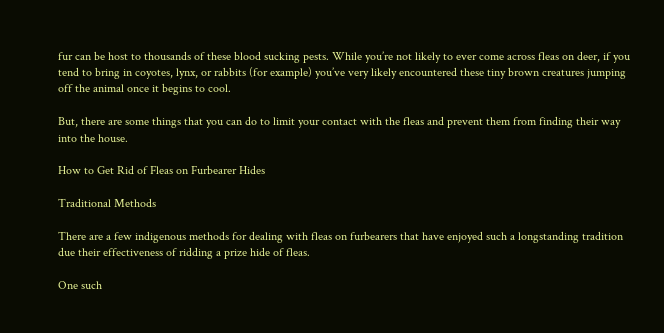fur can be host to thousands of these blood sucking pests. While you’re not likely to ever come across fleas on deer, if you tend to bring in coyotes, lynx, or rabbits (for example) you’ve very likely encountered these tiny brown creatures jumping off the animal once it begins to cool.

But, there are some things that you can do to limit your contact with the fleas and prevent them from finding their way into the house.

How to Get Rid of Fleas on Furbearer Hides

Traditional Methods

There are a few indigenous methods for dealing with fleas on furbearers that have enjoyed such a longstanding tradition due their effectiveness of ridding a prize hide of fleas.

One such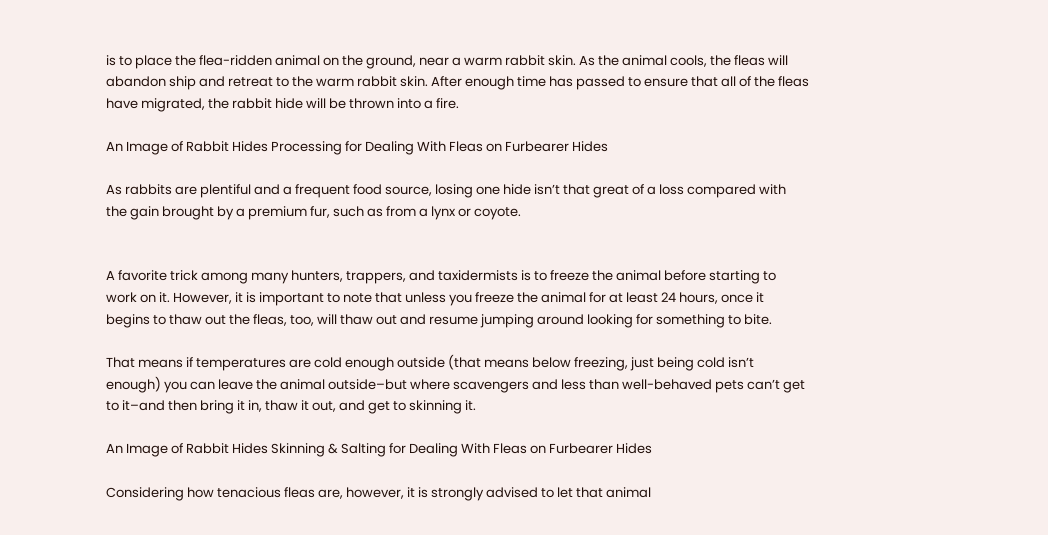is to place the flea-ridden animal on the ground, near a warm rabbit skin. As the animal cools, the fleas will abandon ship and retreat to the warm rabbit skin. After enough time has passed to ensure that all of the fleas have migrated, the rabbit hide will be thrown into a fire.

An Image of Rabbit Hides Processing for Dealing With Fleas on Furbearer Hides

As rabbits are plentiful and a frequent food source, losing one hide isn’t that great of a loss compared with the gain brought by a premium fur, such as from a lynx or coyote.


A favorite trick among many hunters, trappers, and taxidermists is to freeze the animal before starting to work on it. However, it is important to note that unless you freeze the animal for at least 24 hours, once it begins to thaw out the fleas, too, will thaw out and resume jumping around looking for something to bite.

That means if temperatures are cold enough outside (that means below freezing, just being cold isn’t enough) you can leave the animal outside–but where scavengers and less than well-behaved pets can’t get to it–and then bring it in, thaw it out, and get to skinning it.

An Image of Rabbit Hides Skinning & Salting for Dealing With Fleas on Furbearer Hides

Considering how tenacious fleas are, however, it is strongly advised to let that animal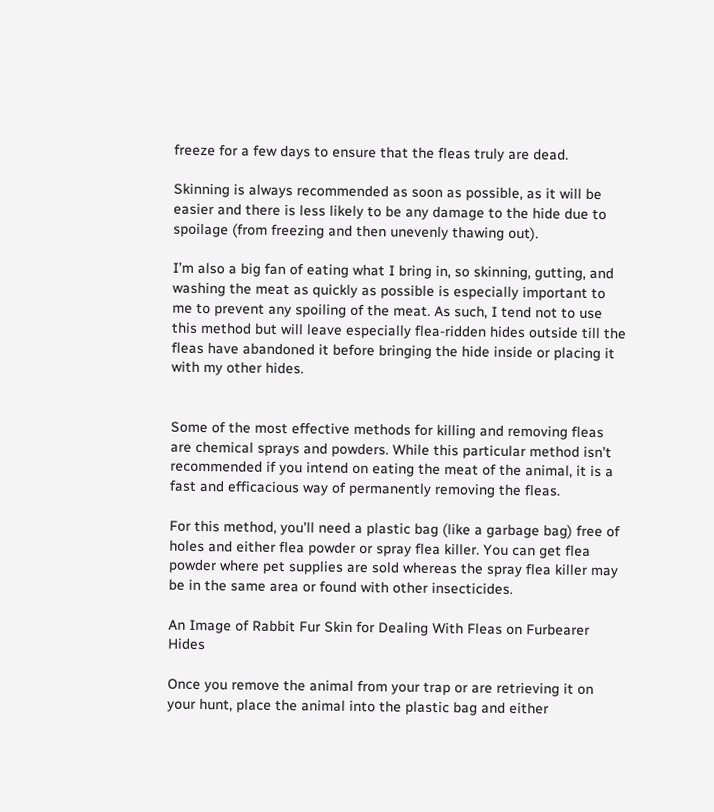freeze for a few days to ensure that the fleas truly are dead.

Skinning is always recommended as soon as possible, as it will be easier and there is less likely to be any damage to the hide due to spoilage (from freezing and then unevenly thawing out).

I’m also a big fan of eating what I bring in, so skinning, gutting, and washing the meat as quickly as possible is especially important to me to prevent any spoiling of the meat. As such, I tend not to use this method but will leave especially flea-ridden hides outside till the fleas have abandoned it before bringing the hide inside or placing it with my other hides.


Some of the most effective methods for killing and removing fleas are chemical sprays and powders. While this particular method isn’t recommended if you intend on eating the meat of the animal, it is a fast and efficacious way of permanently removing the fleas.

For this method, you’ll need a plastic bag (like a garbage bag) free of holes and either flea powder or spray flea killer. You can get flea powder where pet supplies are sold whereas the spray flea killer may be in the same area or found with other insecticides.

An Image of Rabbit Fur Skin for Dealing With Fleas on Furbearer Hides

Once you remove the animal from your trap or are retrieving it on your hunt, place the animal into the plastic bag and either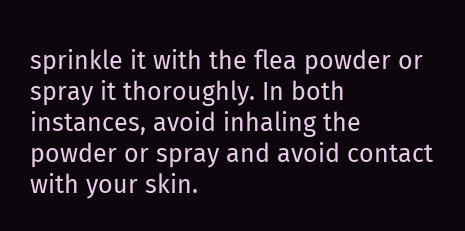sprinkle it with the flea powder or spray it thoroughly. In both instances, avoid inhaling the powder or spray and avoid contact with your skin.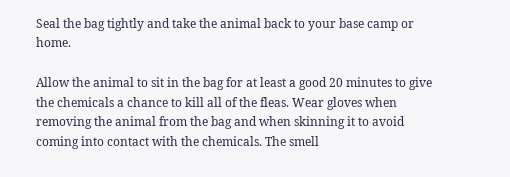Seal the bag tightly and take the animal back to your base camp or home.

Allow the animal to sit in the bag for at least a good 20 minutes to give the chemicals a chance to kill all of the fleas. Wear gloves when removing the animal from the bag and when skinning it to avoid coming into contact with the chemicals. The smell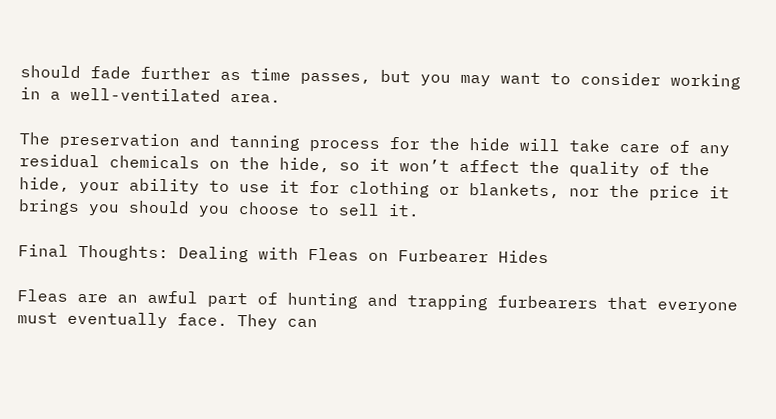should fade further as time passes, but you may want to consider working in a well-ventilated area.

The preservation and tanning process for the hide will take care of any residual chemicals on the hide, so it won’t affect the quality of the hide, your ability to use it for clothing or blankets, nor the price it brings you should you choose to sell it.

Final Thoughts: Dealing with Fleas on Furbearer Hides

Fleas are an awful part of hunting and trapping furbearers that everyone must eventually face. They can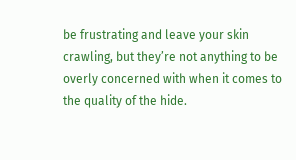be frustrating and leave your skin crawling, but they’re not anything to be overly concerned with when it comes to the quality of the hide.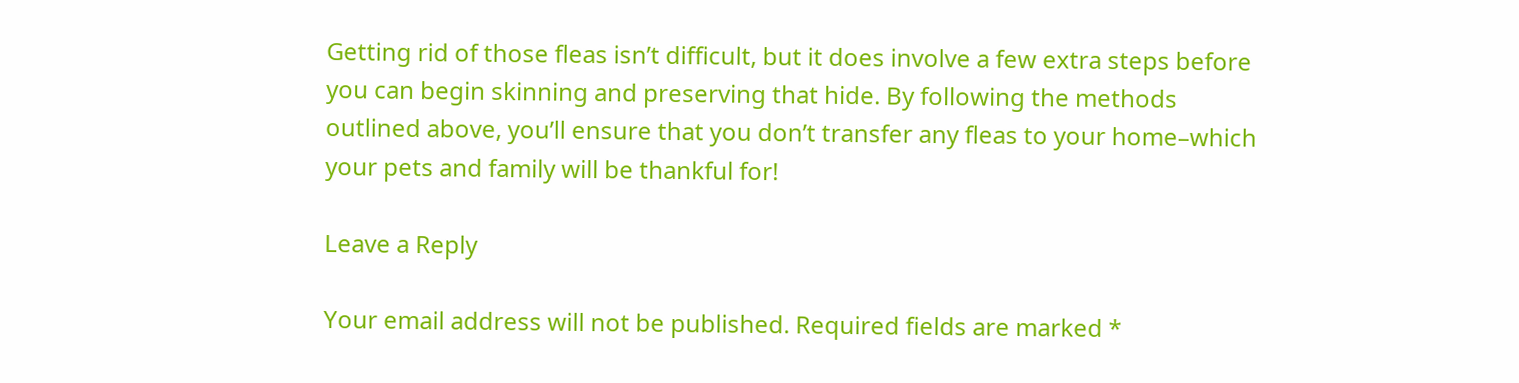Getting rid of those fleas isn’t difficult, but it does involve a few extra steps before you can begin skinning and preserving that hide. By following the methods outlined above, you’ll ensure that you don’t transfer any fleas to your home–which your pets and family will be thankful for!

Leave a Reply

Your email address will not be published. Required fields are marked *